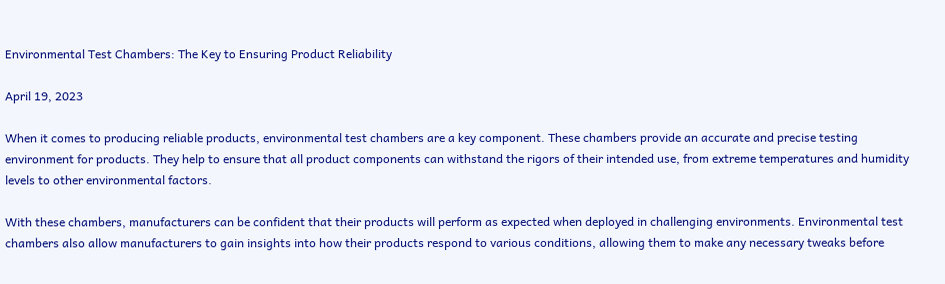Environmental Test Chambers: The Key to Ensuring Product Reliability

April 19, 2023

When it comes to producing reliable products, environmental test chambers are a key component. These chambers provide an accurate and precise testing environment for products. They help to ensure that all product components can withstand the rigors of their intended use, from extreme temperatures and humidity levels to other environmental factors.

With these chambers, manufacturers can be confident that their products will perform as expected when deployed in challenging environments. Environmental test chambers also allow manufacturers to gain insights into how their products respond to various conditions, allowing them to make any necessary tweaks before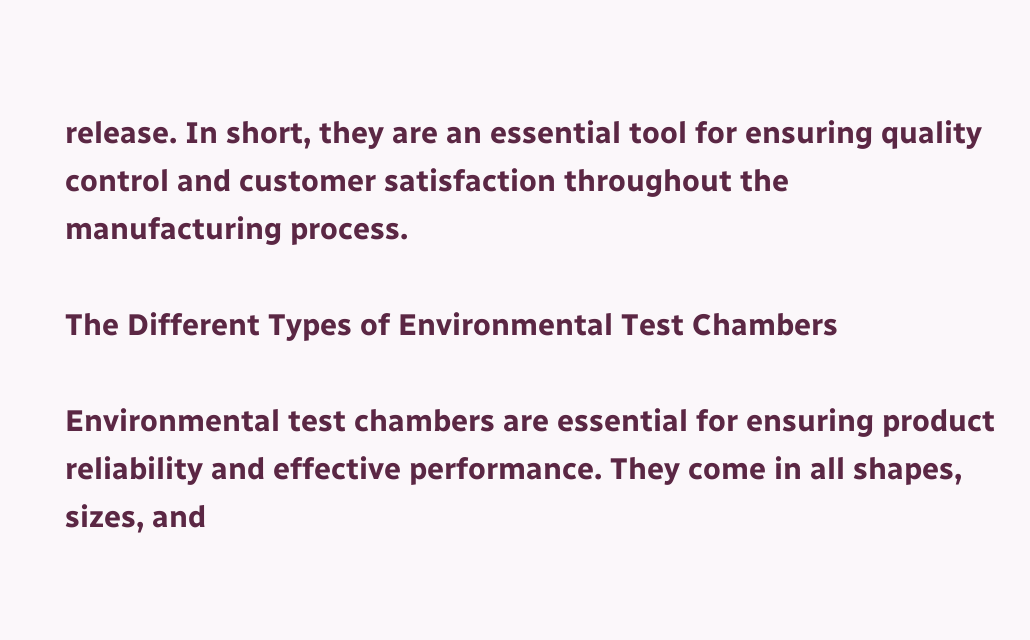release. In short, they are an essential tool for ensuring quality control and customer satisfaction throughout the manufacturing process.

The Different Types of Environmental Test Chambers

Environmental test chambers are essential for ensuring product reliability and effective performance. They come in all shapes, sizes, and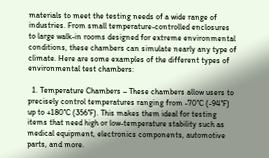materials to meet the testing needs of a wide range of industries. From small temperature-controlled enclosures to large walk-in rooms designed for extreme environmental conditions, these chambers can simulate nearly any type of climate. Here are some examples of the different types of environmental test chambers:

  1. Temperature Chambers – These chambers allow users to precisely control temperatures ranging from -70°C (-94°F) up to +180°C (356°F). This makes them ideal for testing items that need high or low-temperature stability such as medical equipment, electronics components, automotive parts, and more.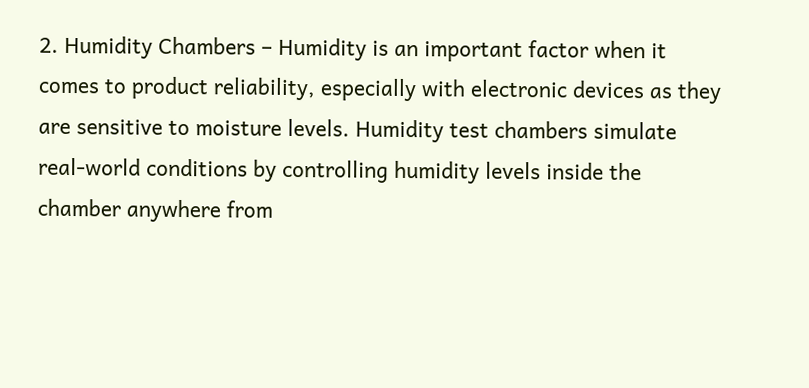2. Humidity Chambers – Humidity is an important factor when it comes to product reliability, especially with electronic devices as they are sensitive to moisture levels. Humidity test chambers simulate real-world conditions by controlling humidity levels inside the chamber anywhere from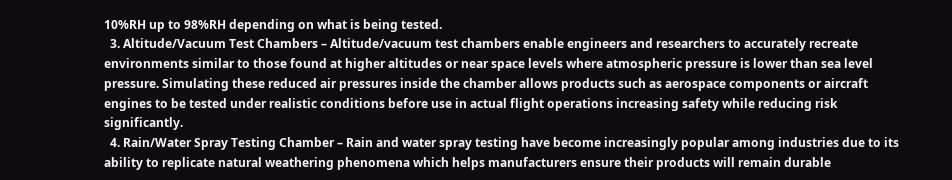10%RH up to 98%RH depending on what is being tested.
  3. Altitude/Vacuum Test Chambers – Altitude/vacuum test chambers enable engineers and researchers to accurately recreate environments similar to those found at higher altitudes or near space levels where atmospheric pressure is lower than sea level pressure. Simulating these reduced air pressures inside the chamber allows products such as aerospace components or aircraft engines to be tested under realistic conditions before use in actual flight operations increasing safety while reducing risk significantly.
  4. Rain/Water Spray Testing Chamber – Rain and water spray testing have become increasingly popular among industries due to its ability to replicate natural weathering phenomena which helps manufacturers ensure their products will remain durable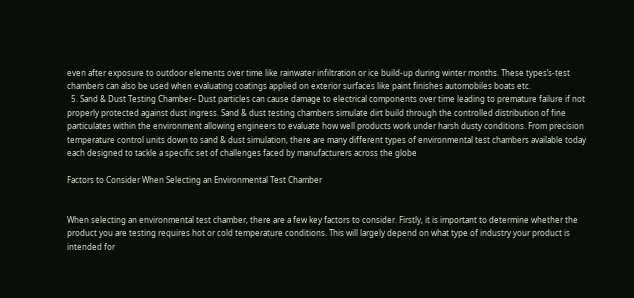even after exposure to outdoor elements over time like rainwater infiltration or ice build-up during winter months. These types’s-test chambers can also be used when evaluating coatings applied on exterior surfaces like paint finishes automobiles boats etc.
  5. Sand & Dust Testing Chamber– Dust particles can cause damage to electrical components over time leading to premature failure if not properly protected against dust ingress. Sand & dust testing chambers simulate dirt build through the controlled distribution of fine particulates within the environment allowing engineers to evaluate how well products work under harsh dusty conditions. From precision temperature control units down to sand & dust simulation, there are many different types of environmental test chambers available today each designed to tackle a specific set of challenges faced by manufacturers across the globe

Factors to Consider When Selecting an Environmental Test Chamber


When selecting an environmental test chamber, there are a few key factors to consider. Firstly, it is important to determine whether the product you are testing requires hot or cold temperature conditions. This will largely depend on what type of industry your product is intended for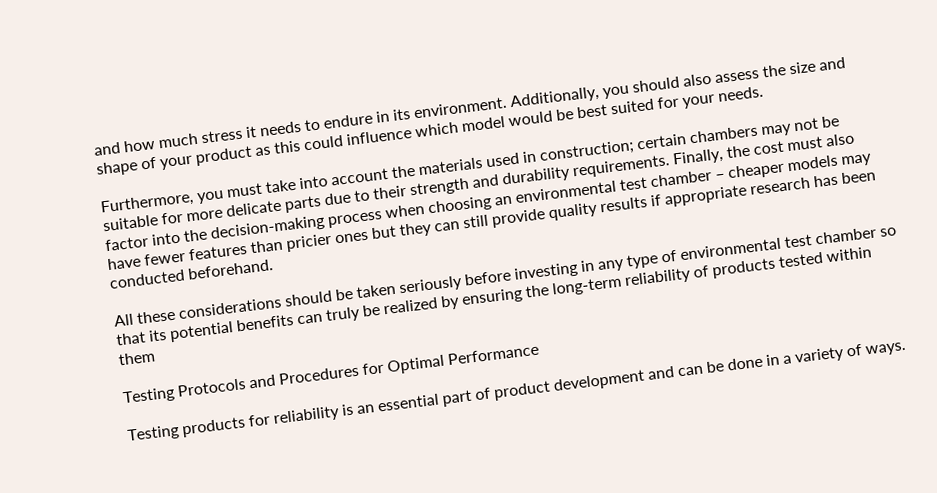and how much stress it needs to endure in its environment. Additionally, you should also assess the size and shape of your product as this could influence which model would be best suited for your needs.

Furthermore, you must take into account the materials used in construction; certain chambers may not be suitable for more delicate parts due to their strength and durability requirements. Finally, the cost must also factor into the decision-making process when choosing an environmental test chamber – cheaper models may have fewer features than pricier ones but they can still provide quality results if appropriate research has been conducted beforehand.

All these considerations should be taken seriously before investing in any type of environmental test chamber so that its potential benefits can truly be realized by ensuring the long-term reliability of products tested within them

Testing Protocols and Procedures for Optimal Performance

Testing products for reliability is an essential part of product development and can be done in a variety of ways.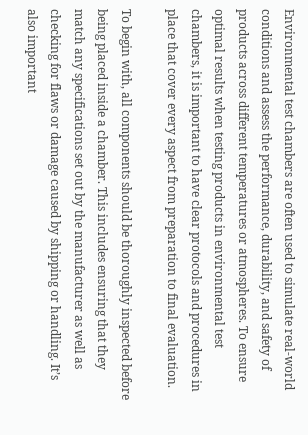Environmental test chambers are often used to simulate real-world conditions and assess the performance, durability, and safety of products across different temperatures or atmospheres. To ensure optimal results when testing products in environmental test chambers, it is important to have clear protocols and procedures in place that cover every aspect from preparation to final evaluation.

To begin with, all components should be thoroughly inspected before being placed inside a chamber. This includes ensuring that they match any specifications set out by the manufacturer as well as checking for flaws or damage caused by shipping or handling. It’s also important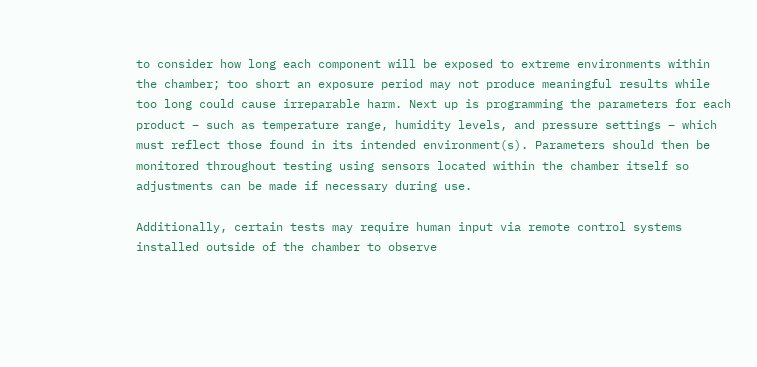to consider how long each component will be exposed to extreme environments within the chamber; too short an exposure period may not produce meaningful results while too long could cause irreparable harm. Next up is programming the parameters for each product – such as temperature range, humidity levels, and pressure settings – which must reflect those found in its intended environment(s). Parameters should then be monitored throughout testing using sensors located within the chamber itself so adjustments can be made if necessary during use.

Additionally, certain tests may require human input via remote control systems installed outside of the chamber to observe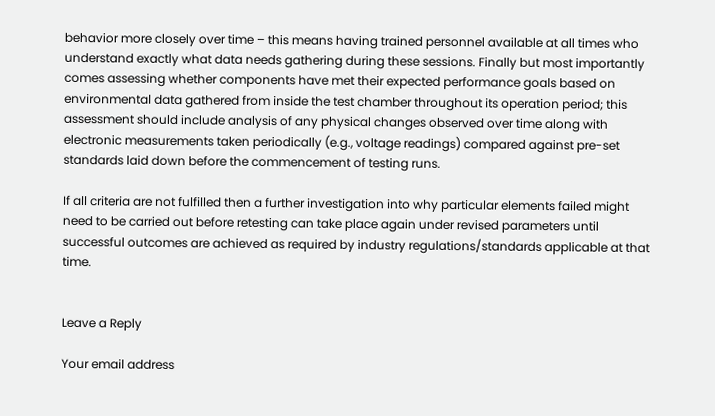behavior more closely over time – this means having trained personnel available at all times who understand exactly what data needs gathering during these sessions. Finally but most importantly comes assessing whether components have met their expected performance goals based on environmental data gathered from inside the test chamber throughout its operation period; this assessment should include analysis of any physical changes observed over time along with electronic measurements taken periodically (e.g., voltage readings) compared against pre-set standards laid down before the commencement of testing runs.

If all criteria are not fulfilled then a further investigation into why particular elements failed might need to be carried out before retesting can take place again under revised parameters until successful outcomes are achieved as required by industry regulations/standards applicable at that time.


Leave a Reply

Your email address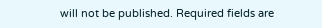will not be published. Required fields are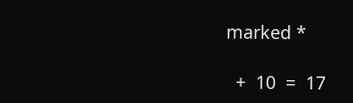marked *

  +  10  =  17